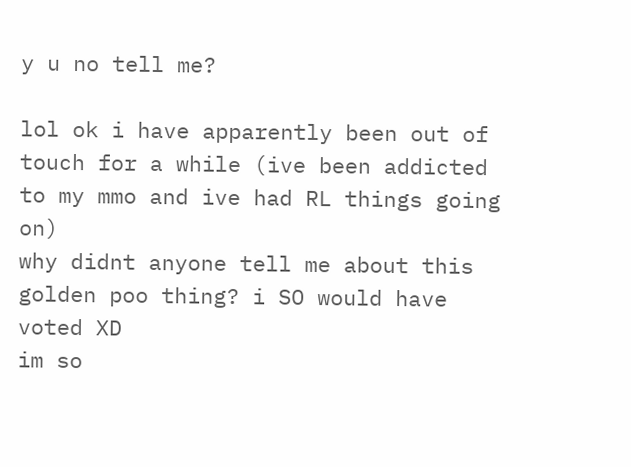y u no tell me?

lol ok i have apparently been out of touch for a while (ive been addicted to my mmo and ive had RL things going on)
why didnt anyone tell me about this golden poo thing? i SO would have voted XD
im so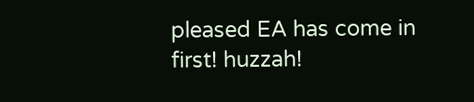pleased EA has come in first! huzzah!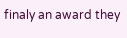finaly an award they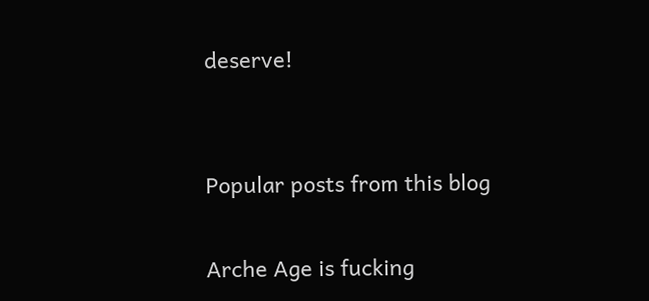deserve!


Popular posts from this blog

Arche Age is fucking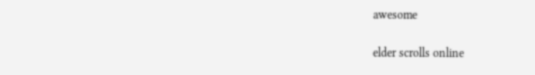awesome

elder scrolls online